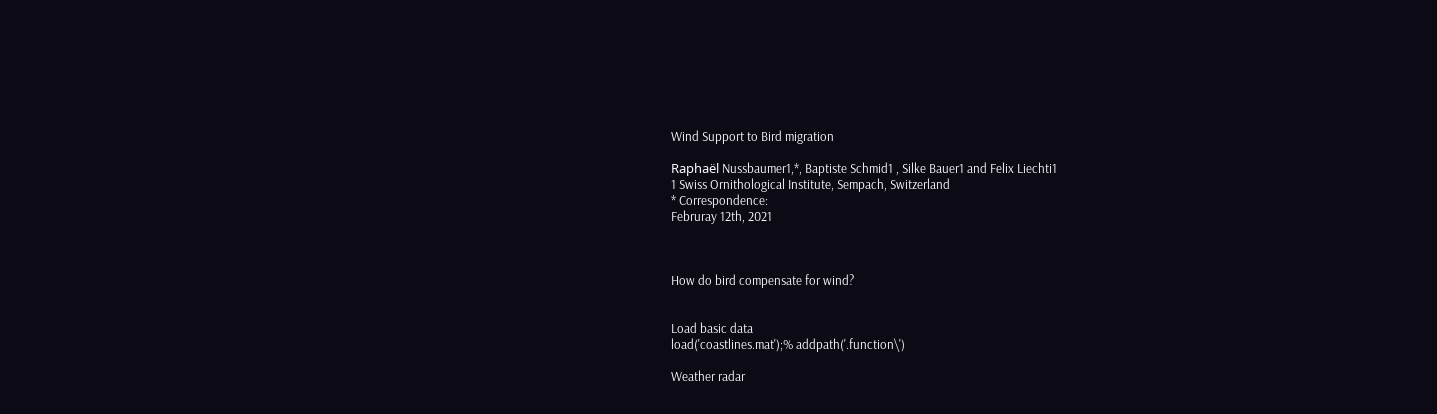Wind Support to Bird migration

Raphaël Nussbaumer1,*, Baptiste Schmid1 , Silke Bauer1 and Felix Liechti1
1 Swiss Ornithological Institute, Sempach, Switzerland
* Correspondence:
Februray 12th, 2021



How do bird compensate for wind?


Load basic data
load('coastlines.mat');% addpath('.function\')

Weather radar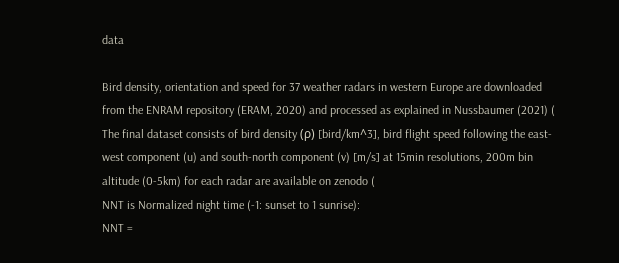data

Bird density, orientation and speed for 37 weather radars in western Europe are downloaded from the ENRAM repository (ERAM, 2020) and processed as explained in Nussbaumer (2021) ( The final dataset consists of bird density (ρ) [bird/km^3], bird flight speed following the east-west component (u) and south-north component (v) [m/s] at 15min resolutions, 200m bin altitude (0-5km) for each radar are available on zenodo (
NNT is Normalized night time (-1: sunset to 1 sunrise):
NNT =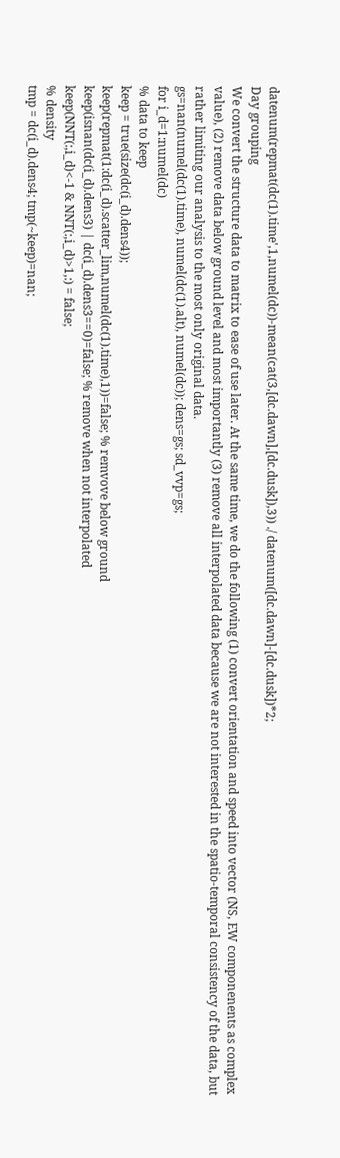datenum(repmat(dc(1).time',1,numel(dc))-mean(cat(3,[dc.dawn],[dc.dusk]),3)) ./ datenum([dc.dawn]-[dc.dusk])*2;
Day grouping
We convert the structure data to matrix to ease of use later. At the same time, we do the following (1) convert orientation and speed into vector (NS, EW componenents as complex value), (2) remove data below ground level and most importantly (3) remove all interpolated data because we are not interested in the spatio-temporal consistency of the data, but rather limiting our analysis to the most only original data.
gs=nan(numel(dc(1).time), numel(dc(1).alt), numel(dc)); dens=gs; sd_vvp=gs;
for i_d=1:numel(dc)
% data to keep
keep = true(size(dc(i_d).dens4));
keep(repmat(1:dc(i_d).scatter_lim,numel(dc(1).time),1))=false; % remvove below ground
keep(isnan(dc(i_d).dens3) | dc(i_d).dens3==0)=false; % remove when not interpolated
keep(NNT(:,i_d)<-1 & NNT(:,i_d)>1,:) = false;
% density
tmp = dc(i_d).dens4; tmp(~keep)=nan;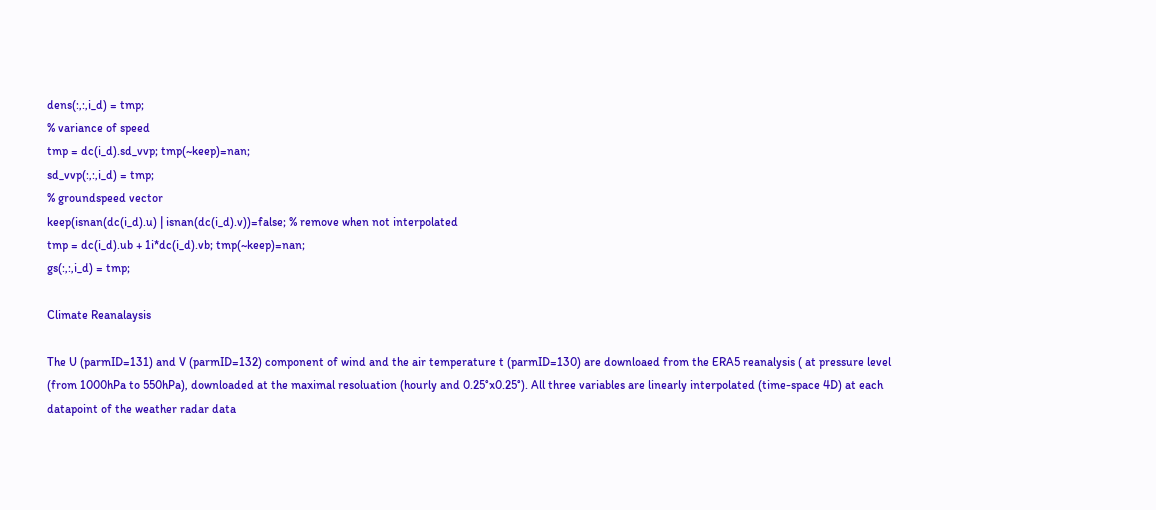dens(:,:,i_d) = tmp;
% variance of speed
tmp = dc(i_d).sd_vvp; tmp(~keep)=nan;
sd_vvp(:,:,i_d) = tmp;
% groundspeed vector
keep(isnan(dc(i_d).u) | isnan(dc(i_d).v))=false; % remove when not interpolated
tmp = dc(i_d).ub + 1i*dc(i_d).vb; tmp(~keep)=nan;
gs(:,:,i_d) = tmp;

Climate Reanalaysis

The U (parmID=131) and V (parmID=132) component of wind and the air temperature t (parmID=130) are downloaed from the ERA5 reanalysis ( at pressure level (from 1000hPa to 550hPa), downloaded at the maximal resoluation (hourly and 0.25°x0.25°). All three variables are linearly interpolated (time-space 4D) at each datapoint of the weather radar data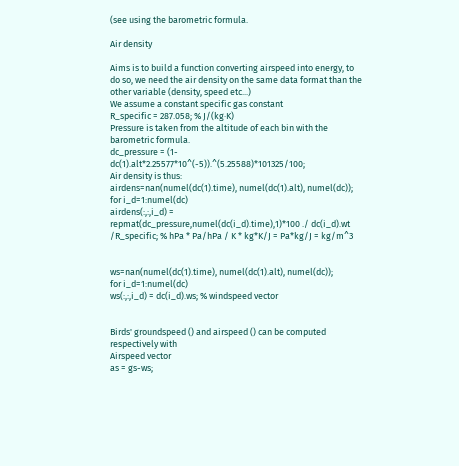(see using the barometric formula.

Air density

Aims is to build a function converting airspeed into energy, to do so, we need the air density on the same data format than the other variable (density, speed etc...)
We assume a constant specific gas constant
R_specific = 287.058; % J/(kg·K)
Pressure is taken from the altitude of each bin with the barometric formula.
dc_pressure = (1-dc(1).alt*2.25577*10^(-5)).^(5.25588)*101325/100;
Air density is thus:
airdens=nan(numel(dc(1).time), numel(dc(1).alt), numel(dc));
for i_d=1:numel(dc)
airdens(:,:,i_d) = repmat(dc_pressure,numel(dc(i_d).time),1)*100 ./ dc(i_d).wt /R_specific; % hPa * Pa/hPa / K * kg*K/J = Pa*kg/J = kg/m^3


ws=nan(numel(dc(1).time), numel(dc(1).alt), numel(dc));
for i_d=1:numel(dc)
ws(:,:,i_d) = dc(i_d).ws; % windspeed vector


Birds' groundspeed () and airspeed () can be computed respectively with
Airspeed vector
as = gs-ws;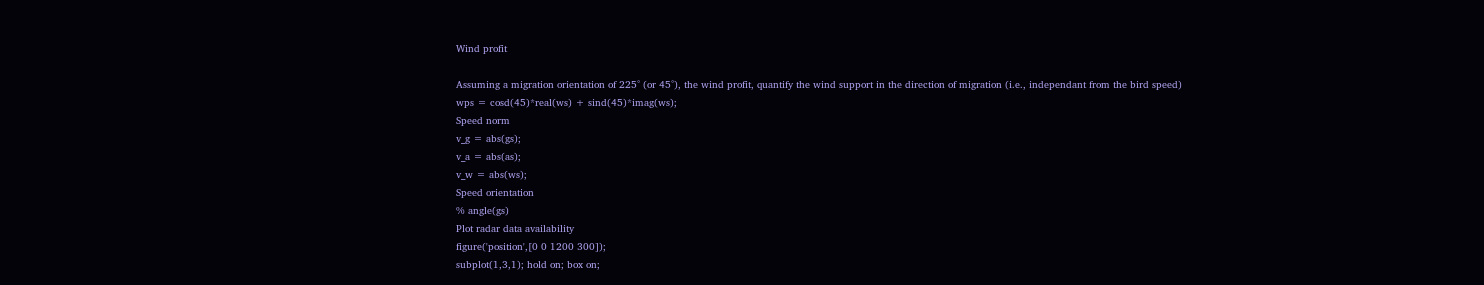Wind profit

Assuming a migration orientation of 225° (or 45°), the wind profit, quantify the wind support in the direction of migration (i.e., independant from the bird speed)
wps = cosd(45)*real(ws) + sind(45)*imag(ws);
Speed norm
v_g = abs(gs);
v_a = abs(as);
v_w = abs(ws);
Speed orientation
% angle(gs)
Plot radar data availability
figure('position',[0 0 1200 300]);
subplot(1,3,1); hold on; box on;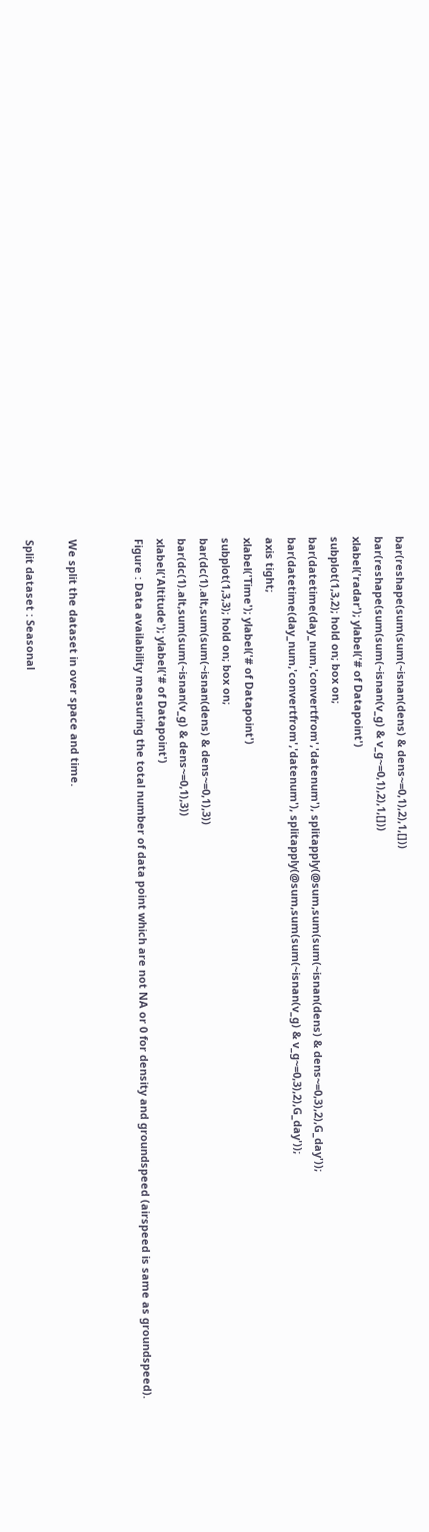bar(reshape(sum(sum(~isnan(dens) & dens~=0,1),2),1,[]))
bar(reshape(sum(sum(~isnan(v_g) & v_g~=0,1),2),1,[]))
xlabel('radar'); ylabel('# of Datapoint')
subplot(1,3,2); hold on; box on;
bar(datetime(day_num,'convertfrom','datenum'), splitapply(@sum,sum(sum(~isnan(dens) & dens~=0,3),2),G_day'));
bar(datetime(day_num,'convertfrom','datenum'), splitapply(@sum,sum(sum(~isnan(v_g) & v_g~=0,3),2),G_day'));
axis tight;
xlabel('Time'); ylabel('# of Datapoint')
subplot(1,3,3); hold on; box on;
bar(dc(1).alt,sum(sum(~isnan(dens) & dens~=0,1),3))
bar(dc(1).alt,sum(sum(~isnan(v_g) & dens~=0,1),3))
xlabel('Altitude'); ylabel('# of Datapoint')
Figure : Data availability measuring the total number of data point which are not NA or 0 for density and groundspeed (airspeed is same as groundspeed).


We split the dataset in over space and time.

Split dataset : Seasonal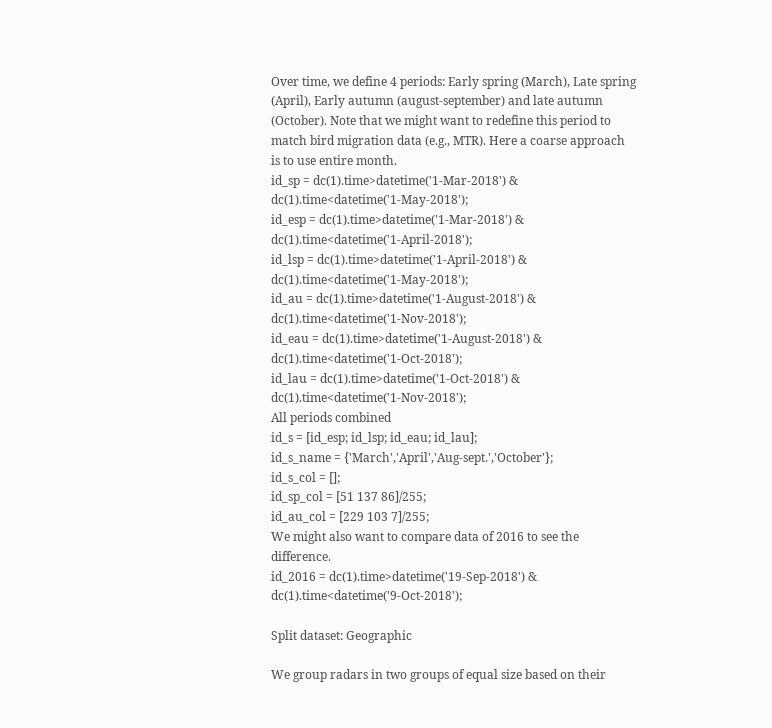Over time, we define 4 periods: Early spring (March), Late spring (April), Early autumn (august-september) and late autumn (October). Note that we might want to redefine this period to match bird migration data (e.g., MTR). Here a coarse approach is to use entire month.
id_sp = dc(1).time>datetime('1-Mar-2018') & dc(1).time<datetime('1-May-2018');
id_esp = dc(1).time>datetime('1-Mar-2018') & dc(1).time<datetime('1-April-2018');
id_lsp = dc(1).time>datetime('1-April-2018') & dc(1).time<datetime('1-May-2018');
id_au = dc(1).time>datetime('1-August-2018') & dc(1).time<datetime('1-Nov-2018');
id_eau = dc(1).time>datetime('1-August-2018') & dc(1).time<datetime('1-Oct-2018');
id_lau = dc(1).time>datetime('1-Oct-2018') & dc(1).time<datetime('1-Nov-2018');
All periods combined
id_s = [id_esp; id_lsp; id_eau; id_lau];
id_s_name = {'March','April','Aug-sept.','October'};
id_s_col = [];
id_sp_col = [51 137 86]/255;
id_au_col = [229 103 7]/255;
We might also want to compare data of 2016 to see the difference.
id_2016 = dc(1).time>datetime('19-Sep-2018') & dc(1).time<datetime('9-Oct-2018');

Split dataset: Geographic

We group radars in two groups of equal size based on their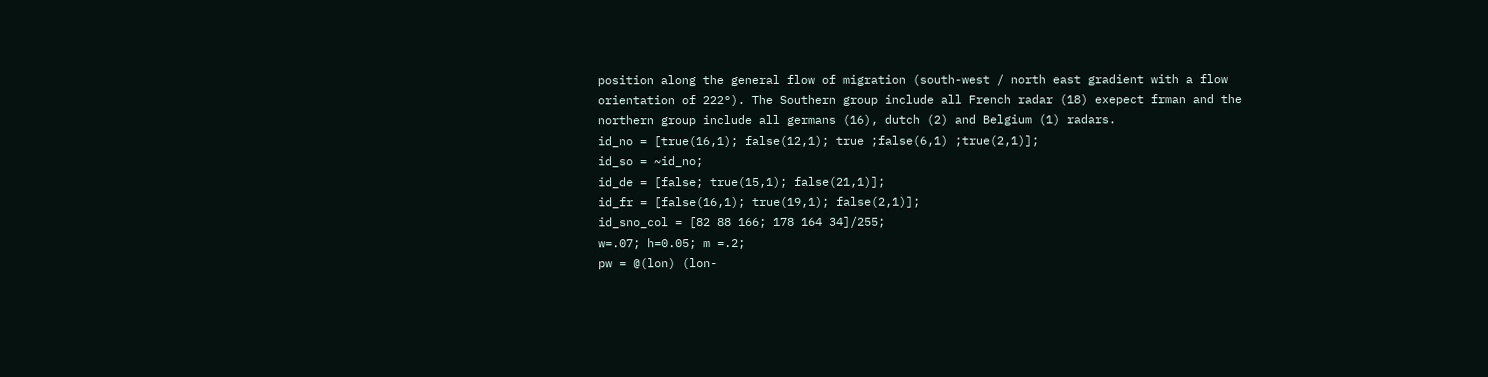position along the general flow of migration (south-west / north east gradient with a flow orientation of 222°). The Southern group include all French radar (18) exepect frman and the northern group include all germans (16), dutch (2) and Belgium (1) radars.
id_no = [true(16,1); false(12,1); true ;false(6,1) ;true(2,1)];
id_so = ~id_no;
id_de = [false; true(15,1); false(21,1)];
id_fr = [false(16,1); true(19,1); false(2,1)];
id_sno_col = [82 88 166; 178 164 34]/255;
w=.07; h=0.05; m =.2;
pw = @(lon) (lon-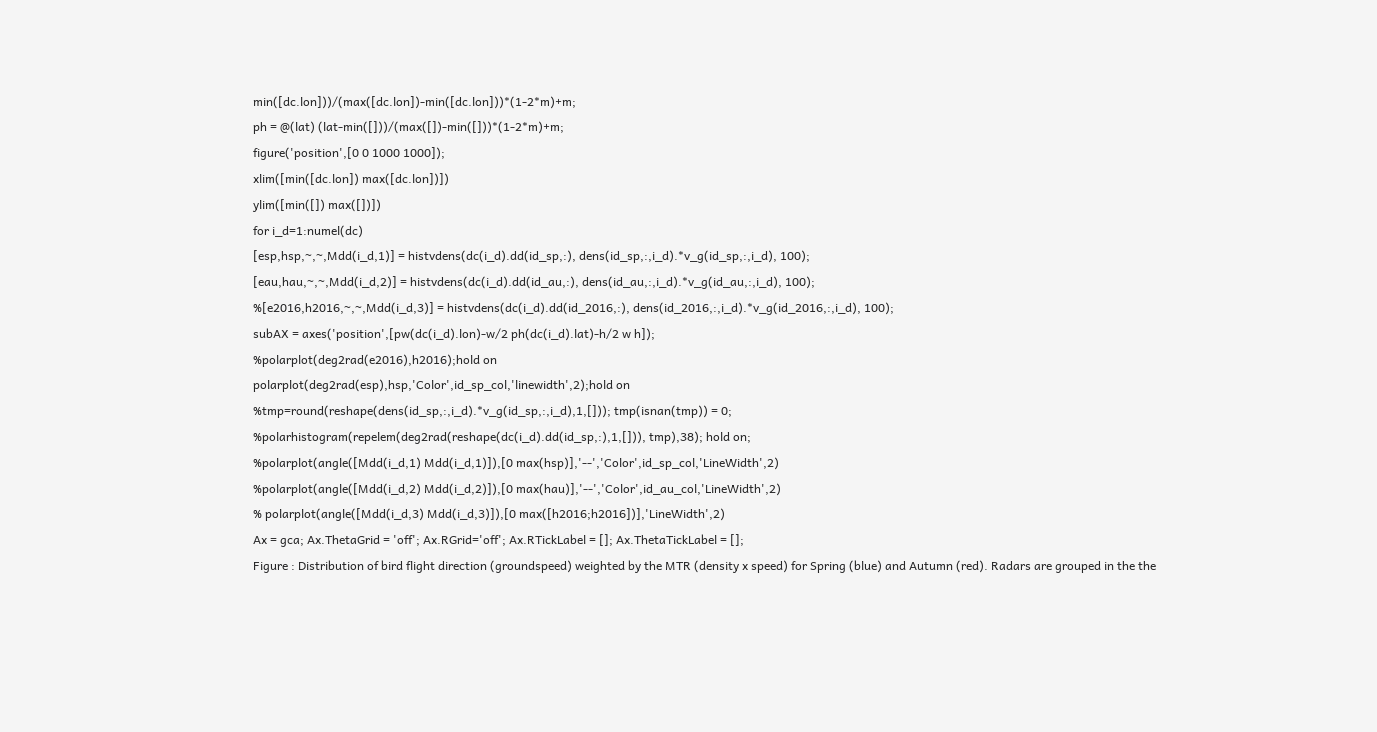min([dc.lon]))/(max([dc.lon])-min([dc.lon]))*(1-2*m)+m;
ph = @(lat) (lat-min([]))/(max([])-min([]))*(1-2*m)+m;
figure('position',[0 0 1000 1000]);
xlim([min([dc.lon]) max([dc.lon])])
ylim([min([]) max([])])
for i_d=1:numel(dc)
[esp,hsp,~,~,Mdd(i_d,1)] = histvdens(dc(i_d).dd(id_sp,:), dens(id_sp,:,i_d).*v_g(id_sp,:,i_d), 100);
[eau,hau,~,~,Mdd(i_d,2)] = histvdens(dc(i_d).dd(id_au,:), dens(id_au,:,i_d).*v_g(id_au,:,i_d), 100);
%[e2016,h2016,~,~,Mdd(i_d,3)] = histvdens(dc(i_d).dd(id_2016,:), dens(id_2016,:,i_d).*v_g(id_2016,:,i_d), 100);
subAX = axes('position',[pw(dc(i_d).lon)-w/2 ph(dc(i_d).lat)-h/2 w h]);
%polarplot(deg2rad(e2016),h2016);hold on
polarplot(deg2rad(esp),hsp,'Color',id_sp_col,'linewidth',2);hold on
%tmp=round(reshape(dens(id_sp,:,i_d).*v_g(id_sp,:,i_d),1,[])); tmp(isnan(tmp)) = 0;
%polarhistogram(repelem(deg2rad(reshape(dc(i_d).dd(id_sp,:),1,[])), tmp),38); hold on;
%polarplot(angle([Mdd(i_d,1) Mdd(i_d,1)]),[0 max(hsp)],'--','Color',id_sp_col,'LineWidth',2)
%polarplot(angle([Mdd(i_d,2) Mdd(i_d,2)]),[0 max(hau)],'--','Color',id_au_col,'LineWidth',2)
% polarplot(angle([Mdd(i_d,3) Mdd(i_d,3)]),[0 max([h2016;h2016])],'LineWidth',2)
Ax = gca; Ax.ThetaGrid = 'off'; Ax.RGrid='off'; Ax.RTickLabel = []; Ax.ThetaTickLabel = [];
Figure : Distribution of bird flight direction (groundspeed) weighted by the MTR (density x speed) for Spring (blue) and Autumn (red). Radars are grouped in the the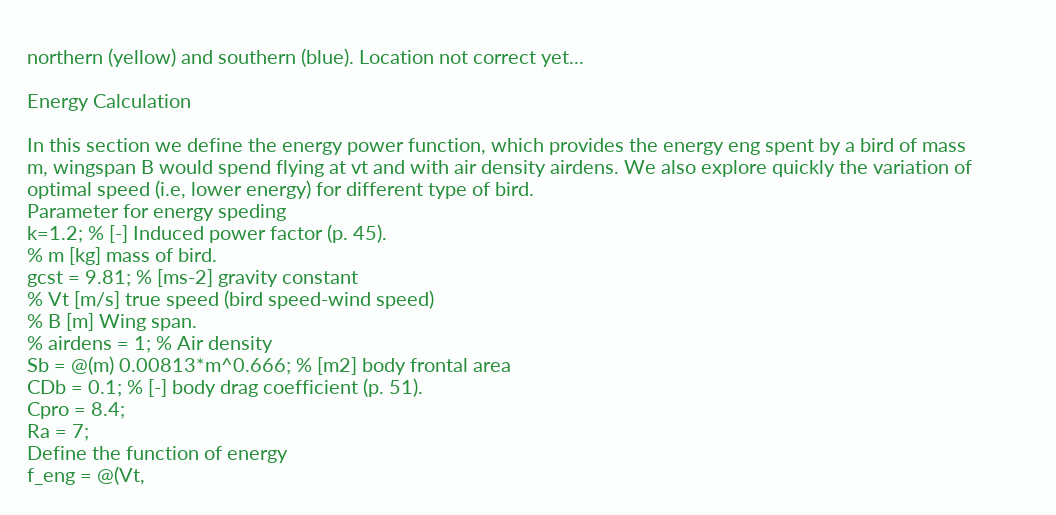northern (yellow) and southern (blue). Location not correct yet...

Energy Calculation

In this section we define the energy power function, which provides the energy eng spent by a bird of mass m, wingspan B would spend flying at vt and with air density airdens. We also explore quickly the variation of optimal speed (i.e, lower energy) for different type of bird.
Parameter for energy speding
k=1.2; % [-] Induced power factor (p. 45).
% m [kg] mass of bird.
gcst = 9.81; % [ms-2] gravity constant
% Vt [m/s] true speed (bird speed-wind speed)
% B [m] Wing span.
% airdens = 1; % Air density
Sb = @(m) 0.00813*m^0.666; % [m2] body frontal area
CDb = 0.1; % [-] body drag coefficient (p. 51).
Cpro = 8.4;
Ra = 7;
Define the function of energy
f_eng = @(Vt,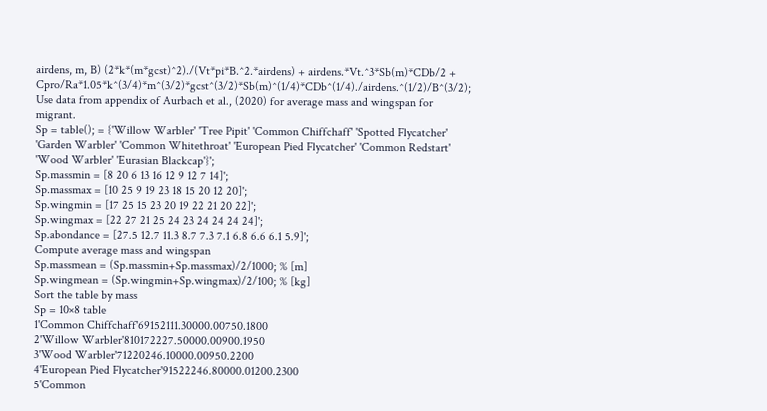airdens, m, B) (2*k*(m*gcst)^2)./(Vt*pi*B.^2.*airdens) + airdens.*Vt.^3*Sb(m)*CDb/2 + Cpro/Ra*1.05*k^(3/4)*m^(3/2)*gcst^(3/2)*Sb(m)^(1/4)*CDb^(1/4)./airdens.^(1/2)/B^(3/2);
Use data from appendix of Aurbach et al., (2020) for average mass and wingspan for migrant.
Sp = table(); = {'Willow Warbler' 'Tree Pipit' 'Common Chiffchaff' 'Spotted Flycatcher' 'Garden Warbler' 'Common Whitethroat' 'European Pied Flycatcher' 'Common Redstart' 'Wood Warbler' 'Eurasian Blackcap'}';
Sp.massmin = [8 20 6 13 16 12 9 12 7 14]';
Sp.massmax = [10 25 9 19 23 18 15 20 12 20]';
Sp.wingmin = [17 25 15 23 20 19 22 21 20 22]';
Sp.wingmax = [22 27 21 25 24 23 24 24 24 24]';
Sp.abondance = [27.5 12.7 11.3 8.7 7.3 7.1 6.8 6.6 6.1 5.9]';
Compute average mass and wingspan
Sp.massmean = (Sp.massmin+Sp.massmax)/2/1000; % [m]
Sp.wingmean = (Sp.wingmin+Sp.wingmax)/2/100; % [kg]
Sort the table by mass
Sp = 10×8 table
1'Common Chiffchaff'69152111.30000.00750.1800
2'Willow Warbler'810172227.50000.00900.1950
3'Wood Warbler'71220246.10000.00950.2200
4'European Pied Flycatcher'91522246.80000.01200.2300
5'Common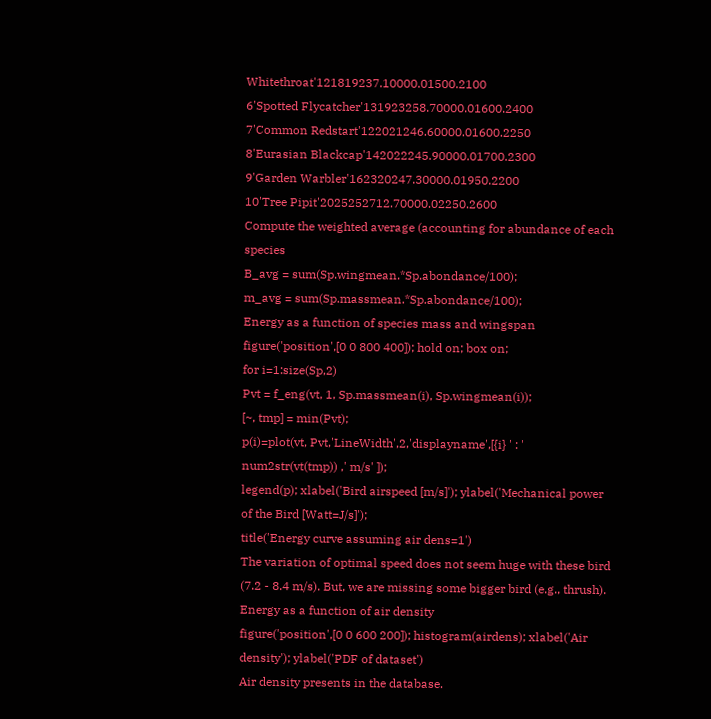Whitethroat'121819237.10000.01500.2100
6'Spotted Flycatcher'131923258.70000.01600.2400
7'Common Redstart'122021246.60000.01600.2250
8'Eurasian Blackcap'142022245.90000.01700.2300
9'Garden Warbler'162320247.30000.01950.2200
10'Tree Pipit'2025252712.70000.02250.2600
Compute the weighted average (accounting for abundance of each species
B_avg = sum(Sp.wingmean.*Sp.abondance/100);
m_avg = sum(Sp.massmean.*Sp.abondance/100);
Energy as a function of species mass and wingspan
figure('position',[0 0 800 400]); hold on; box on;
for i=1:size(Sp,2)
Pvt = f_eng(vt, 1, Sp.massmean(i), Sp.wingmean(i));
[~, tmp] = min(Pvt);
p(i)=plot(vt, Pvt,'LineWidth',2,'displayname',[{i} ' : ' num2str(vt(tmp)) ,' m/s' ]);
legend(p); xlabel('Bird airspeed [m/s]'); ylabel('Mechanical power of the Bird [Watt=J/s]');
title('Energy curve assuming air dens=1')
The variation of optimal speed does not seem huge with these bird (7.2 - 8.4 m/s). But, we are missing some bigger bird (e.g., thrush).
Energy as a function of air density
figure('position',[0 0 600 200]); histogram(airdens); xlabel('Air density'); ylabel('PDF of dataset')
Air density presents in the database.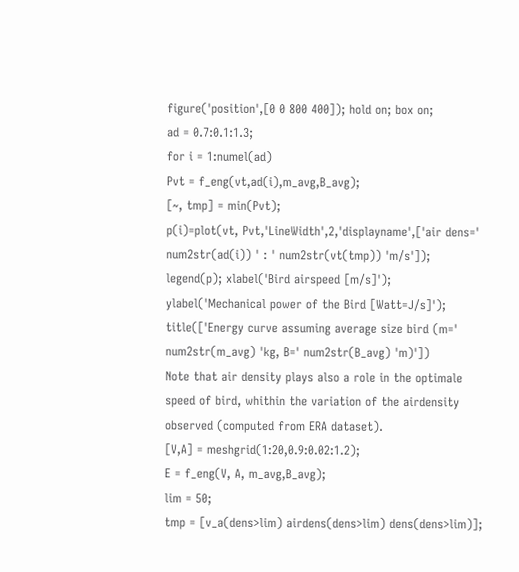figure('position',[0 0 800 400]); hold on; box on;
ad = 0.7:0.1:1.3;
for i = 1:numel(ad)
Pvt = f_eng(vt,ad(i),m_avg,B_avg);
[~, tmp] = min(Pvt);
p(i)=plot(vt, Pvt,'LineWidth',2,'displayname',['air dens=' num2str(ad(i)) ' : ' num2str(vt(tmp)) 'm/s']);
legend(p); xlabel('Bird airspeed [m/s]'); ylabel('Mechanical power of the Bird [Watt=J/s]');
title(['Energy curve assuming average size bird (m=' num2str(m_avg) 'kg, B=' num2str(B_avg) 'm)'])
Note that air density plays also a role in the optimale speed of bird, whithin the variation of the airdensity observed (computed from ERA dataset).
[V,A] = meshgrid(1:20,0.9:0.02:1.2);
E = f_eng(V, A, m_avg,B_avg);
lim = 50;
tmp = [v_a(dens>lim) airdens(dens>lim) dens(dens>lim)];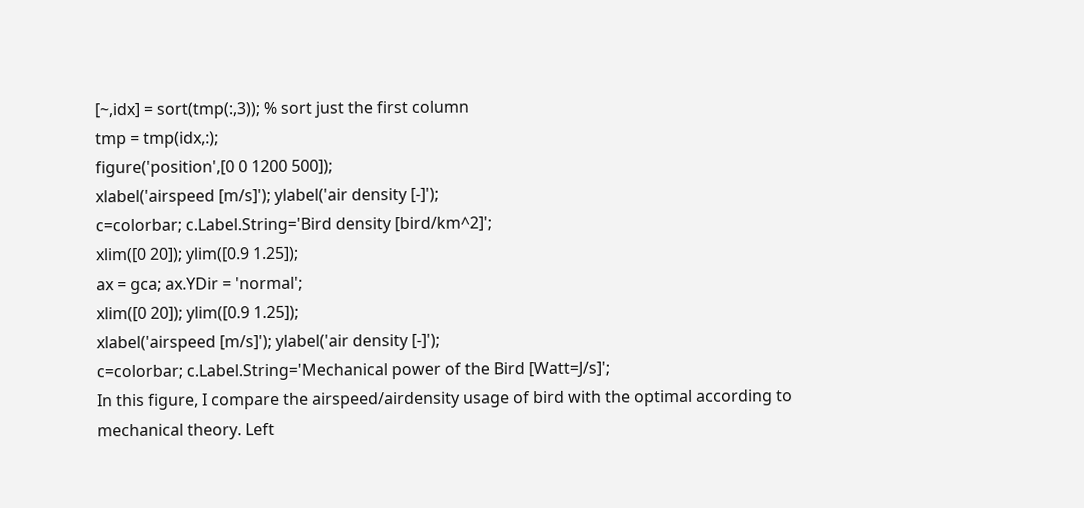[~,idx] = sort(tmp(:,3)); % sort just the first column
tmp = tmp(idx,:);
figure('position',[0 0 1200 500]);
xlabel('airspeed [m/s]'); ylabel('air density [-]');
c=colorbar; c.Label.String='Bird density [bird/km^2]';
xlim([0 20]); ylim([0.9 1.25]);
ax = gca; ax.YDir = 'normal';
xlim([0 20]); ylim([0.9 1.25]);
xlabel('airspeed [m/s]'); ylabel('air density [-]');
c=colorbar; c.Label.String='Mechanical power of the Bird [Watt=J/s]';
In this figure, I compare the airspeed/airdensity usage of bird with the optimal according to mechanical theory. Left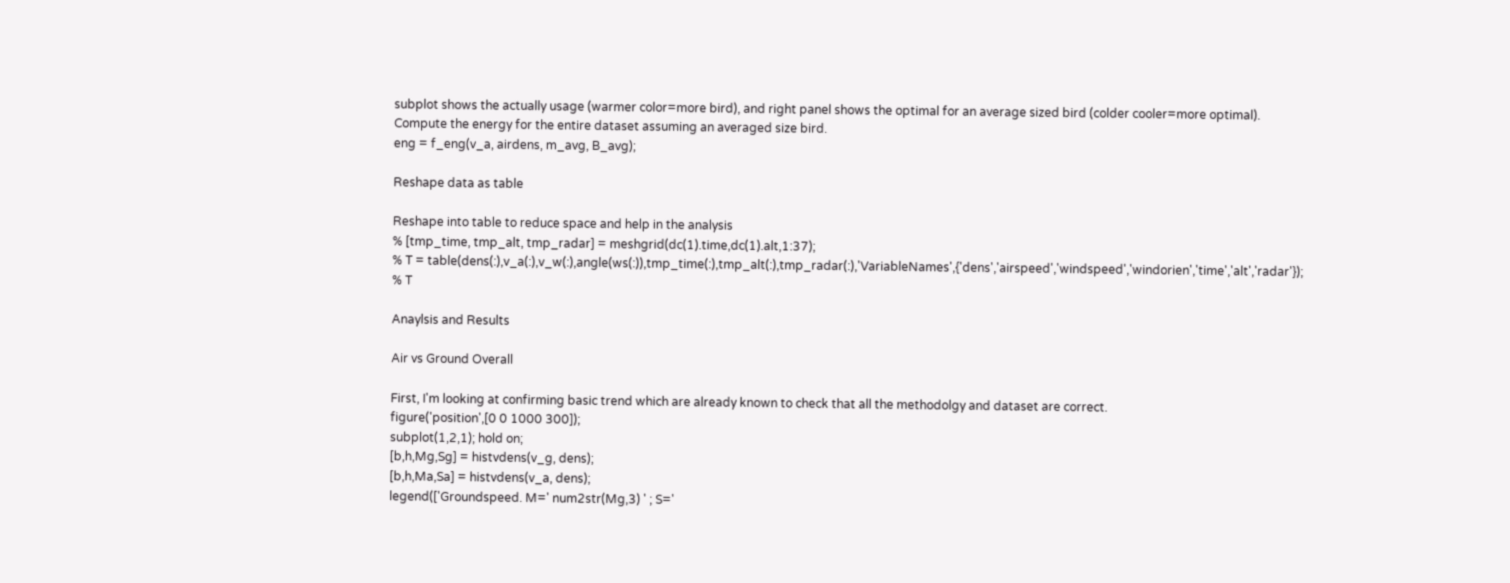subplot shows the actually usage (warmer color=more bird), and right panel shows the optimal for an average sized bird (colder cooler=more optimal).
Compute the energy for the entire dataset assuming an averaged size bird.
eng = f_eng(v_a, airdens, m_avg, B_avg);

Reshape data as table

Reshape into table to reduce space and help in the analysis
% [tmp_time, tmp_alt, tmp_radar] = meshgrid(dc(1).time,dc(1).alt,1:37);
% T = table(dens(:),v_a(:),v_w(:),angle(ws(:)),tmp_time(:),tmp_alt(:),tmp_radar(:),'VariableNames',{'dens','airspeed','windspeed','windorien','time','alt','radar'});
% T

Anaylsis and Results

Air vs Ground Overall

First, I'm looking at confirming basic trend which are already known to check that all the methodolgy and dataset are correct.
figure('position',[0 0 1000 300]);
subplot(1,2,1); hold on;
[b,h,Mg,Sg] = histvdens(v_g, dens);
[b,h,Ma,Sa] = histvdens(v_a, dens);
legend(['Groundspeed. M=' num2str(Mg,3) ' ; S='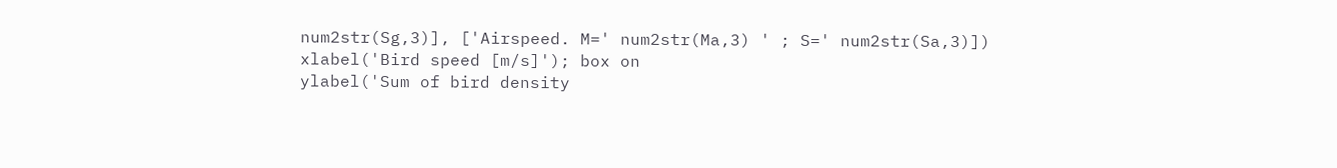num2str(Sg,3)], ['Airspeed. M=' num2str(Ma,3) ' ; S=' num2str(Sa,3)])
xlabel('Bird speed [m/s]'); box on
ylabel('Sum of bird density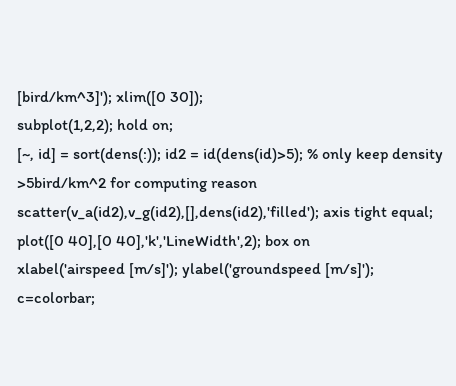[bird/km^3]'); xlim([0 30]);
subplot(1,2,2); hold on;
[~, id] = sort(dens(:)); id2 = id(dens(id)>5); % only keep density >5bird/km^2 for computing reason
scatter(v_a(id2),v_g(id2),[],dens(id2),'filled'); axis tight equal;
plot([0 40],[0 40],'k','LineWidth',2); box on
xlabel('airspeed [m/s]'); ylabel('groundspeed [m/s]');
c=colorbar;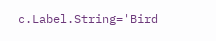c.Label.String='Bird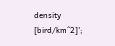density [bird/km^2]';